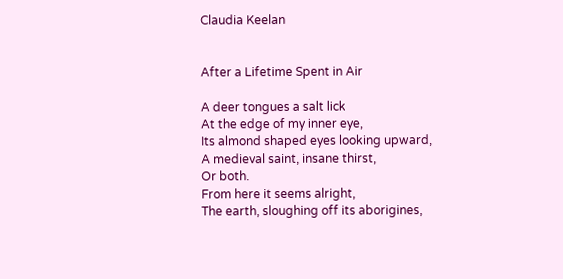Claudia Keelan


After a Lifetime Spent in Air

A deer tongues a salt lick
At the edge of my inner eye,
Its almond shaped eyes looking upward,
A medieval saint, insane thirst,
Or both.
From here it seems alright,
The earth, sloughing off its aborigines,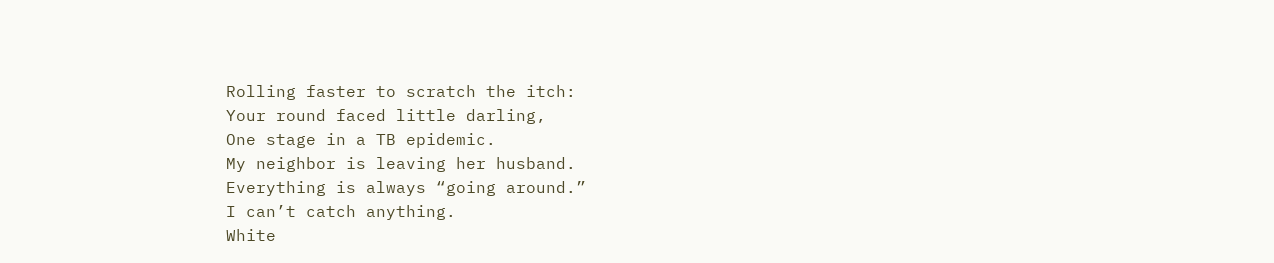Rolling faster to scratch the itch:
Your round faced little darling,
One stage in a TB epidemic.
My neighbor is leaving her husband.
Everything is always “going around.”
I can’t catch anything.
White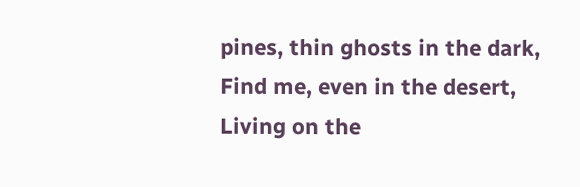pines, thin ghosts in the dark,
Find me, even in the desert,
Living on the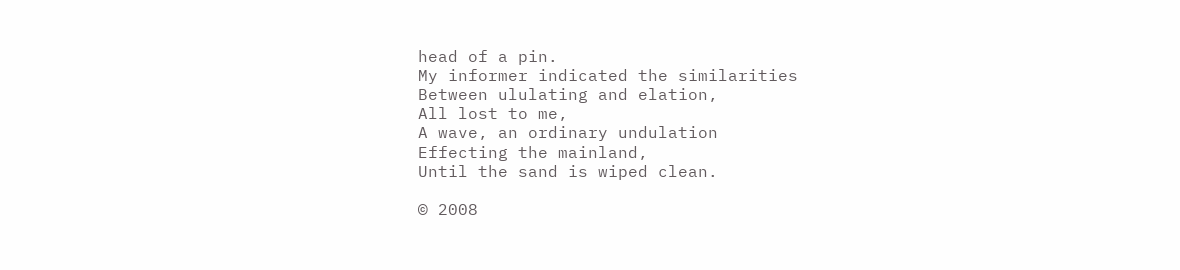head of a pin.
My informer indicated the similarities
Between ululating and elation,
All lost to me,
A wave, an ordinary undulation
Effecting the mainland,
Until the sand is wiped clean.

© 2008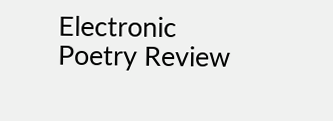Electronic Poetry Review